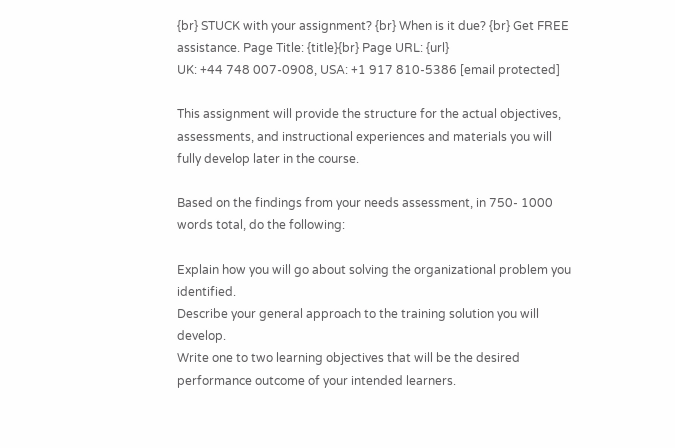{br} STUCK with your assignment? {br} When is it due? {br} Get FREE assistance. Page Title: {title}{br} Page URL: {url}
UK: +44 748 007-0908, USA: +1 917 810-5386 [email protected]

This assignment will provide the structure for the actual objectives, assessments, and instructional experiences and materials you will fully develop later in the course.

Based on the findings from your needs assessment, in 750- 1000 words total, do the following:

Explain how you will go about solving the organizational problem you identified.
Describe your general approach to the training solution you will develop.
Write one to two learning objectives that will be the desired performance outcome of your intended learners.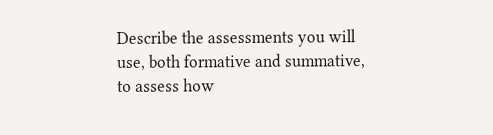Describe the assessments you will use, both formative and summative, to assess how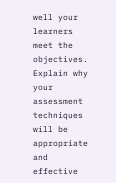well your learners meet the objectives.
Explain why your assessment techniques will be appropriate and effective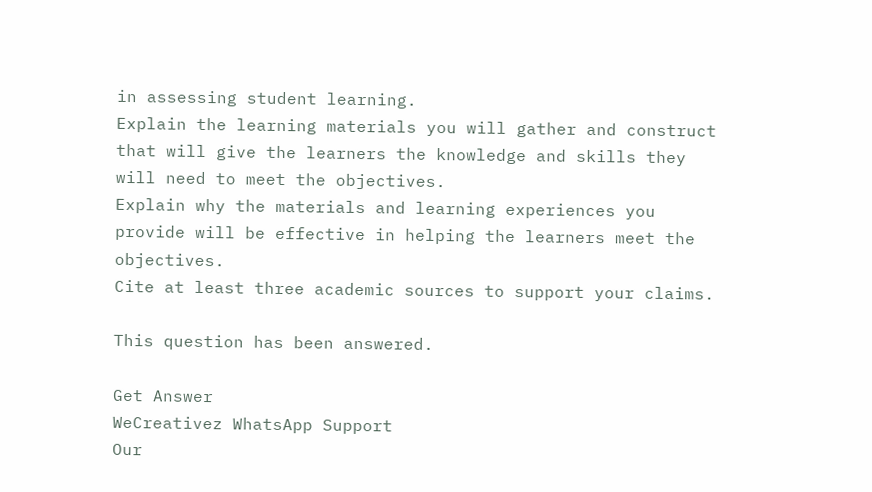in assessing student learning.
Explain the learning materials you will gather and construct that will give the learners the knowledge and skills they will need to meet the objectives.
Explain why the materials and learning experiences you provide will be effective in helping the learners meet the objectives.
Cite at least three academic sources to support your claims.

This question has been answered.

Get Answer
WeCreativez WhatsApp Support
Our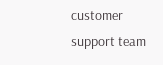customer support team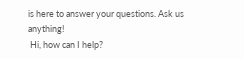is here to answer your questions. Ask us anything!
 Hi, how can I help?